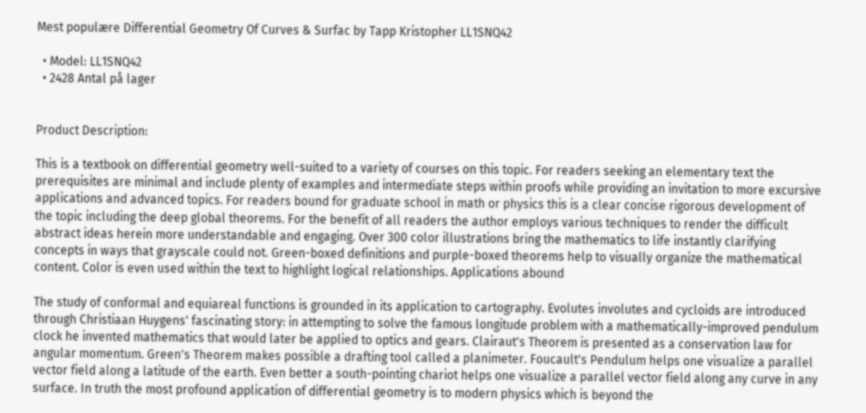Mest populære Differential Geometry Of Curves & Surfac by Tapp Kristopher LL1SNQ42

  • Model: LL1SNQ42
  • 2428 Antal på lager


Product Description:

This is a textbook on differential geometry well-suited to a variety of courses on this topic. For readers seeking an elementary text the prerequisites are minimal and include plenty of examples and intermediate steps within proofs while providing an invitation to more excursive applications and advanced topics. For readers bound for graduate school in math or physics this is a clear concise rigorous development of the topic including the deep global theorems. For the benefit of all readers the author employs various techniques to render the difficult abstract ideas herein more understandable and engaging. Over 300 color illustrations bring the mathematics to life instantly clarifying concepts in ways that grayscale could not. Green-boxed definitions and purple-boxed theorems help to visually organize the mathematical content. Color is even used within the text to highlight logical relationships. Applications abound

The study of conformal and equiareal functions is grounded in its application to cartography. Evolutes involutes and cycloids are introduced through Christiaan Huygens' fascinating story: in attempting to solve the famous longitude problem with a mathematically-improved pendulum clock he invented mathematics that would later be applied to optics and gears. Clairaut's Theorem is presented as a conservation law for angular momentum. Green's Theorem makes possible a drafting tool called a planimeter. Foucault's Pendulum helps one visualize a parallel vector field along a latitude of the earth. Even better a south-pointing chariot helps one visualize a parallel vector field along any curve in any surface. In truth the most profound application of differential geometry is to modern physics which is beyond the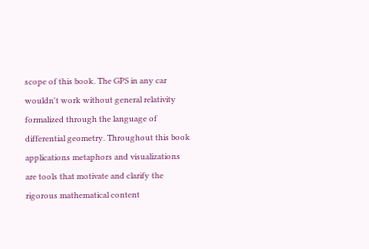scope of this book. The GPS in any car wouldn't work without general relativity formalized through the language of differential geometry. Throughout this book applications metaphors and visualizations are tools that motivate and clarify the rigorous mathematical content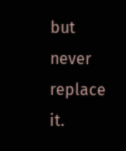but never replace it.